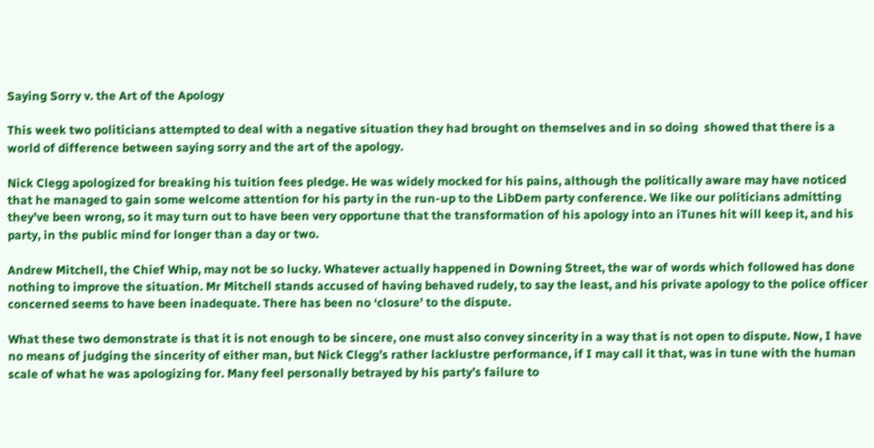Saying Sorry v. the Art of the Apology

This week two politicians attempted to deal with a negative situation they had brought on themselves and in so doing  showed that there is a world of difference between saying sorry and the art of the apology.

Nick Clegg apologized for breaking his tuition fees pledge. He was widely mocked for his pains, although the politically aware may have noticed that he managed to gain some welcome attention for his party in the run-up to the LibDem party conference. We like our politicians admitting they’ve been wrong, so it may turn out to have been very opportune that the transformation of his apology into an iTunes hit will keep it, and his party, in the public mind for longer than a day or two.

Andrew Mitchell, the Chief Whip, may not be so lucky. Whatever actually happened in Downing Street, the war of words which followed has done nothing to improve the situation. Mr Mitchell stands accused of having behaved rudely, to say the least, and his private apology to the police officer concerned seems to have been inadequate. There has been no ‘closure’ to the dispute.

What these two demonstrate is that it is not enough to be sincere, one must also convey sincerity in a way that is not open to dispute. Now, I have no means of judging the sincerity of either man, but Nick Clegg’s rather lacklustre performance, if I may call it that, was in tune with the human scale of what he was apologizing for. Many feel personally betrayed by his party’s failure to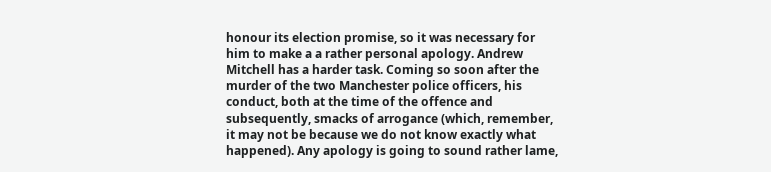honour its election promise, so it was necessary for him to make a a rather personal apology. Andrew Mitchell has a harder task. Coming so soon after the murder of the two Manchester police officers, his conduct, both at the time of the offence and subsequently, smacks of arrogance (which, remember, it may not be because we do not know exactly what happened). Any apology is going to sound rather lame,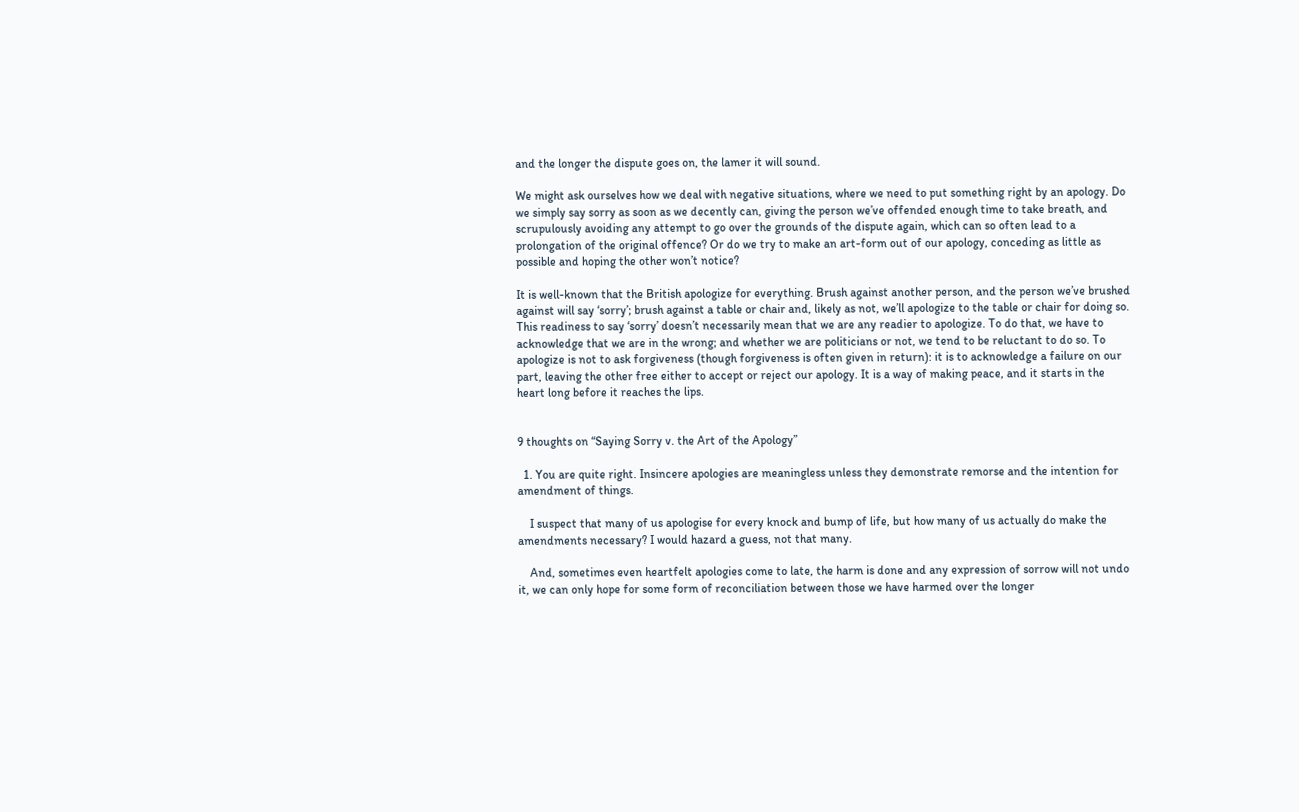and the longer the dispute goes on, the lamer it will sound.

We might ask ourselves how we deal with negative situations, where we need to put something right by an apology. Do we simply say sorry as soon as we decently can, giving the person we’ve offended enough time to take breath, and scrupulously avoiding any attempt to go over the grounds of the dispute again, which can so often lead to a prolongation of the original offence? Or do we try to make an art-form out of our apology, conceding as little as possible and hoping the other won’t notice?

It is well-known that the British apologize for everything. Brush against another person, and the person we’ve brushed against will say ‘sorry’; brush against a table or chair and, likely as not, we’ll apologize to the table or chair for doing so. This readiness to say ‘sorry’ doesn’t necessarily mean that we are any readier to apologize. To do that, we have to acknowledge that we are in the wrong; and whether we are politicians or not, we tend to be reluctant to do so. To apologize is not to ask forgiveness (though forgiveness is often given in return): it is to acknowledge a failure on our part, leaving the other free either to accept or reject our apology. It is a way of making peace, and it starts in the heart long before it reaches the lips.


9 thoughts on “Saying Sorry v. the Art of the Apology”

  1. You are quite right. Insincere apologies are meaningless unless they demonstrate remorse and the intention for amendment of things.

    I suspect that many of us apologise for every knock and bump of life, but how many of us actually do make the amendments necessary? I would hazard a guess, not that many.

    And, sometimes even heartfelt apologies come to late, the harm is done and any expression of sorrow will not undo it, we can only hope for some form of reconciliation between those we have harmed over the longer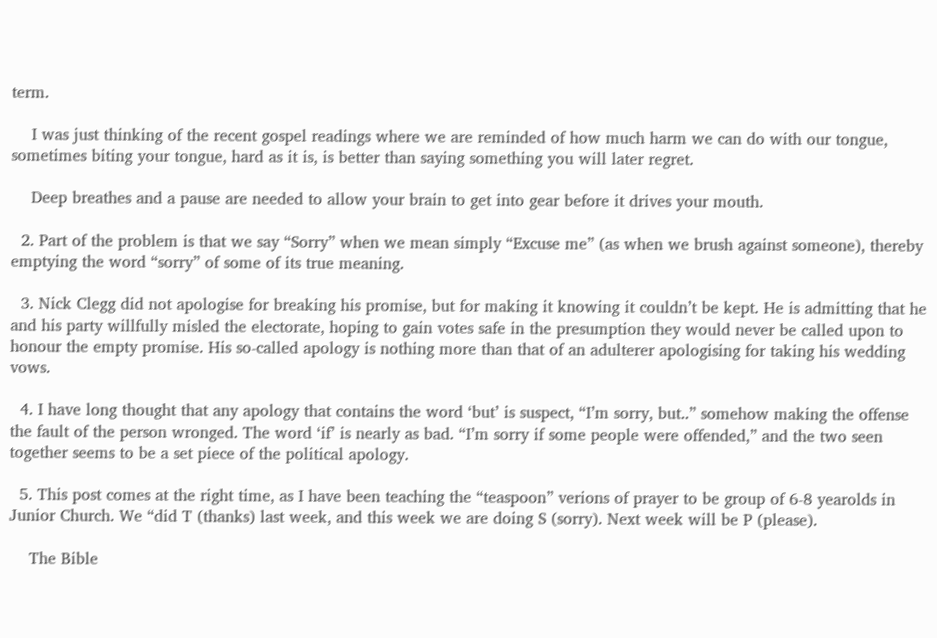term.

    I was just thinking of the recent gospel readings where we are reminded of how much harm we can do with our tongue, sometimes biting your tongue, hard as it is, is better than saying something you will later regret.

    Deep breathes and a pause are needed to allow your brain to get into gear before it drives your mouth.

  2. Part of the problem is that we say “Sorry” when we mean simply “Excuse me” (as when we brush against someone), thereby emptying the word “sorry” of some of its true meaning.

  3. Nick Clegg did not apologise for breaking his promise, but for making it knowing it couldn’t be kept. He is admitting that he and his party willfully misled the electorate, hoping to gain votes safe in the presumption they would never be called upon to honour the empty promise. His so-called apology is nothing more than that of an adulterer apologising for taking his wedding vows.

  4. I have long thought that any apology that contains the word ‘but’ is suspect, “I’m sorry, but..” somehow making the offense the fault of the person wronged. The word ‘if’ is nearly as bad. “I’m sorry if some people were offended,” and the two seen together seems to be a set piece of the political apology.

  5. This post comes at the right time, as I have been teaching the “teaspoon” verions of prayer to be group of 6-8 yearolds in Junior Church. We “did T (thanks) last week, and this week we are doing S (sorry). Next week will be P (please).

    The Bible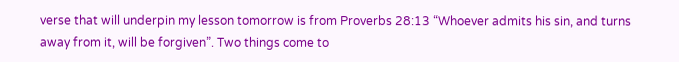verse that will underpin my lesson tomorrow is from Proverbs 28:13 “Whoever admits his sin, and turns away from it, will be forgiven”. Two things come to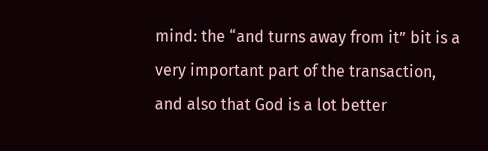mind: the “and turns away from it” bit is a very important part of the transaction, and also that God is a lot better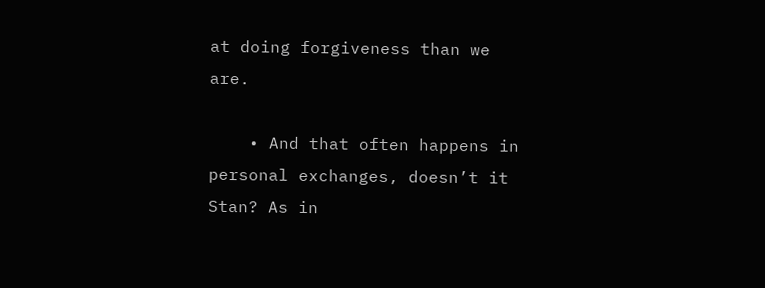at doing forgiveness than we are.

    • And that often happens in personal exchanges, doesn’t it Stan? As in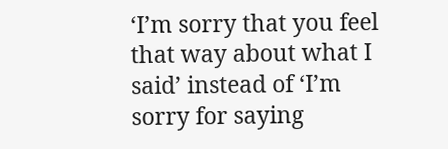‘I’m sorry that you feel that way about what I said’ instead of ‘I’m sorry for saying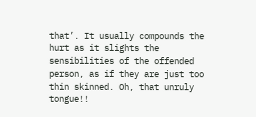that’. It usually compounds the hurt as it slights the sensibilities of the offended person, as if they are just too thin skinned. Oh, that unruly tongue!!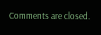Comments are closed.